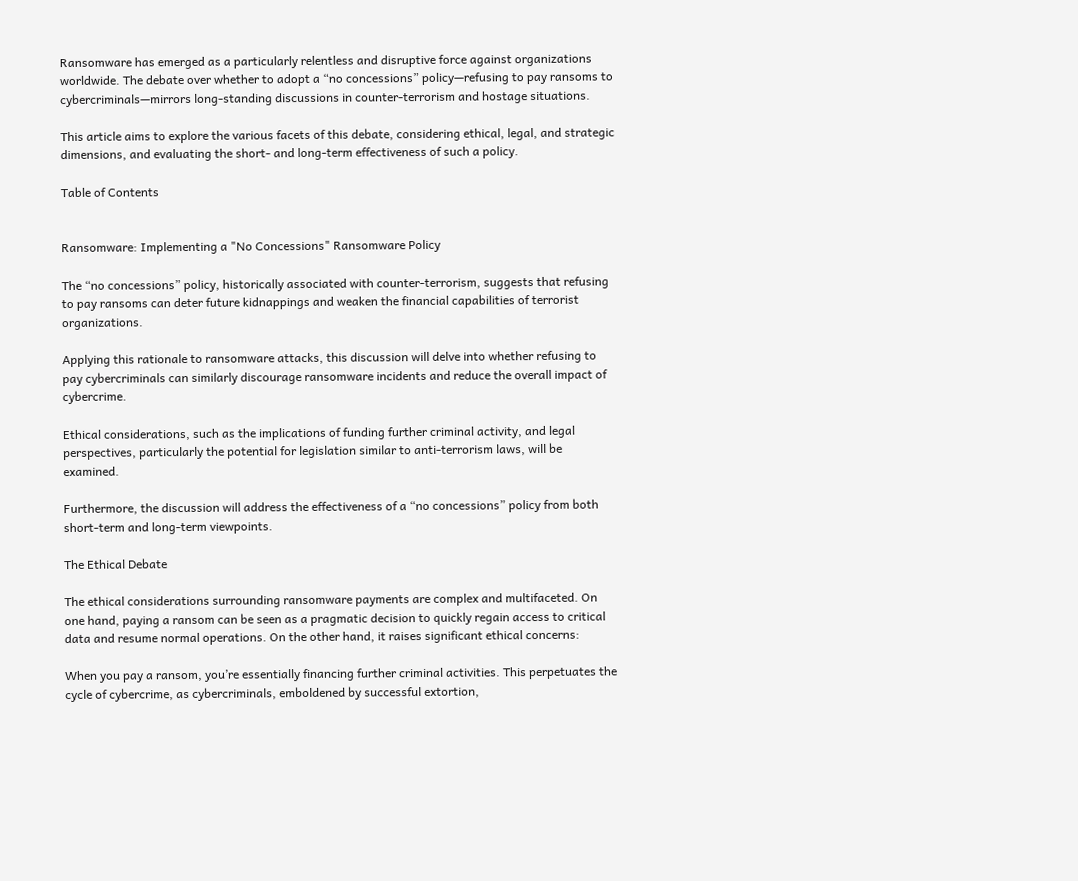Ransomware has emerged as a particularly relentless and disruptive force against organizations worldwide. The debate over whether to adopt a “no concessions” policy—refusing to pay ransoms to cybercriminals—mirrors long-standing discussions in counter-terrorism and hostage situations.

This article aims to explore the various facets of this debate, considering ethical, legal, and strategic dimensions, and evaluating the short- and long-term effectiveness of such a policy.

Table of Contents


Ransomware: Implementing a "No Concessions" Ransomware Policy

The “no concessions” policy, historically associated with counter-terrorism, suggests that refusing to pay ransoms can deter future kidnappings and weaken the financial capabilities of terrorist organizations.

Applying this rationale to ransomware attacks, this discussion will delve into whether refusing to pay cybercriminals can similarly discourage ransomware incidents and reduce the overall impact of cybercrime.

Ethical considerations, such as the implications of funding further criminal activity, and legal perspectives, particularly the potential for legislation similar to anti-terrorism laws, will be examined.

Furthermore, the discussion will address the effectiveness of a “no concessions” policy from both short-term and long-term viewpoints.

The Ethical Debate

The ethical considerations surrounding ransomware payments are complex and multifaceted. On one hand, paying a ransom can be seen as a pragmatic decision to quickly regain access to critical data and resume normal operations. On the other hand, it raises significant ethical concerns:

When you pay a ransom, you’re essentially financing further criminal activities. This perpetuates the cycle of cybercrime, as cybercriminals, emboldened by successful extortion,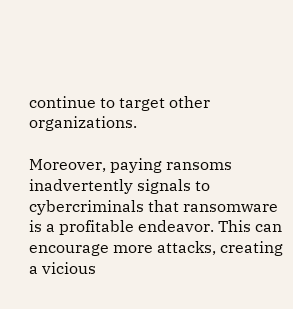continue to target other organizations.

Moreover, paying ransoms inadvertently signals to cybercriminals that ransomware is a profitable endeavor. This can encourage more attacks, creating a vicious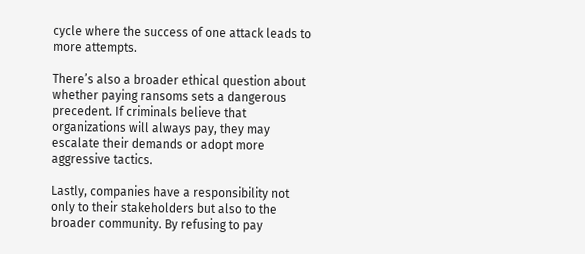cycle where the success of one attack leads to more attempts.

There’s also a broader ethical question about whether paying ransoms sets a dangerous precedent. If criminals believe that organizations will always pay, they may escalate their demands or adopt more aggressive tactics.

Lastly, companies have a responsibility not only to their stakeholders but also to the broader community. By refusing to pay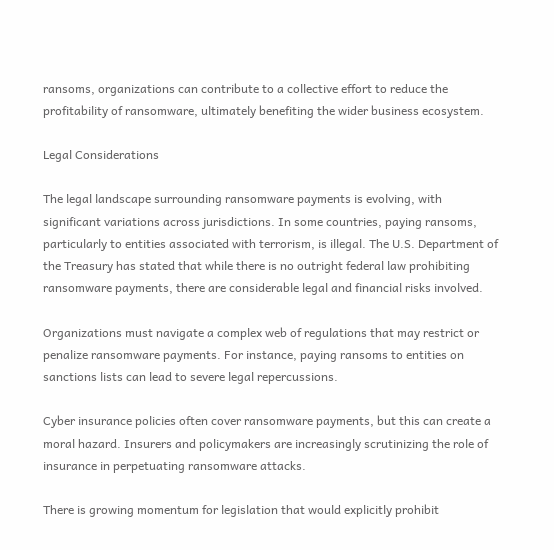ransoms, organizations can contribute to a collective effort to reduce the profitability of ransomware, ultimately benefiting the wider business ecosystem.

Legal Considerations

The legal landscape surrounding ransomware payments is evolving, with significant variations across jurisdictions. In some countries, paying ransoms, particularly to entities associated with terrorism, is illegal. The U.S. Department of the Treasury has stated that while there is no outright federal law prohibiting ransomware payments, there are considerable legal and financial risks involved.

Organizations must navigate a complex web of regulations that may restrict or penalize ransomware payments. For instance, paying ransoms to entities on sanctions lists can lead to severe legal repercussions.

Cyber insurance policies often cover ransomware payments, but this can create a moral hazard. Insurers and policymakers are increasingly scrutinizing the role of insurance in perpetuating ransomware attacks.

There is growing momentum for legislation that would explicitly prohibit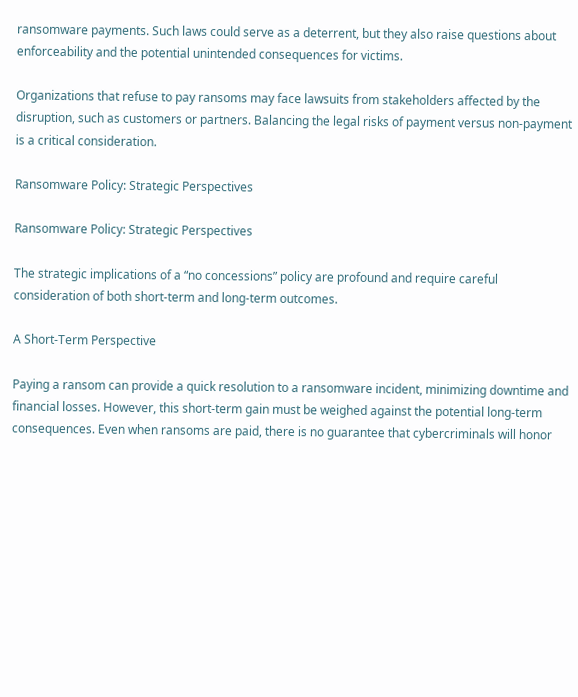ransomware payments. Such laws could serve as a deterrent, but they also raise questions about enforceability and the potential unintended consequences for victims.

Organizations that refuse to pay ransoms may face lawsuits from stakeholders affected by the disruption, such as customers or partners. Balancing the legal risks of payment versus non-payment is a critical consideration.

Ransomware Policy: Strategic Perspectives

Ransomware Policy: Strategic Perspectives

The strategic implications of a “no concessions” policy are profound and require careful consideration of both short-term and long-term outcomes.

A Short-Term Perspective

Paying a ransom can provide a quick resolution to a ransomware incident, minimizing downtime and financial losses. However, this short-term gain must be weighed against the potential long-term consequences. Even when ransoms are paid, there is no guarantee that cybercriminals will honor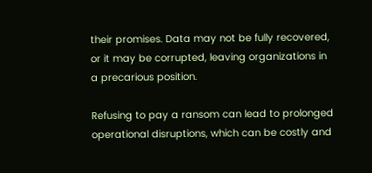their promises. Data may not be fully recovered, or it may be corrupted, leaving organizations in a precarious position.

Refusing to pay a ransom can lead to prolonged operational disruptions, which can be costly and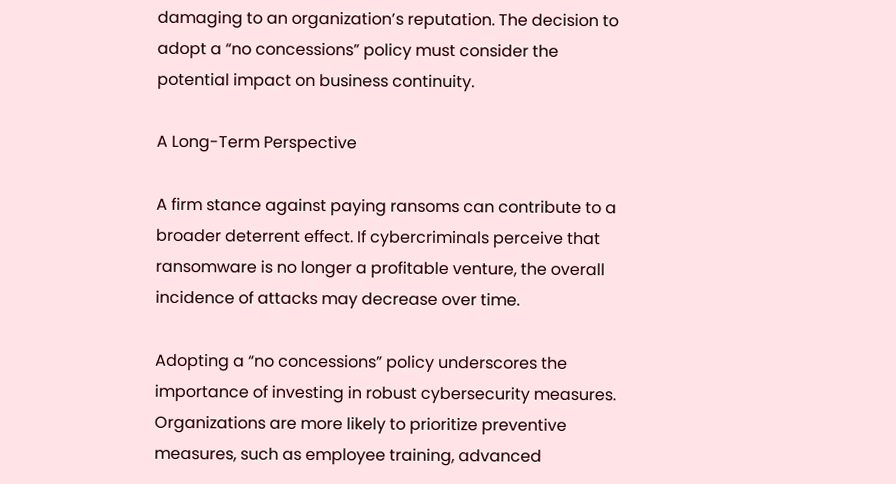damaging to an organization’s reputation. The decision to adopt a “no concessions” policy must consider the potential impact on business continuity.

A Long-Term Perspective

A firm stance against paying ransoms can contribute to a broader deterrent effect. If cybercriminals perceive that ransomware is no longer a profitable venture, the overall incidence of attacks may decrease over time.

Adopting a “no concessions” policy underscores the importance of investing in robust cybersecurity measures. Organizations are more likely to prioritize preventive measures, such as employee training, advanced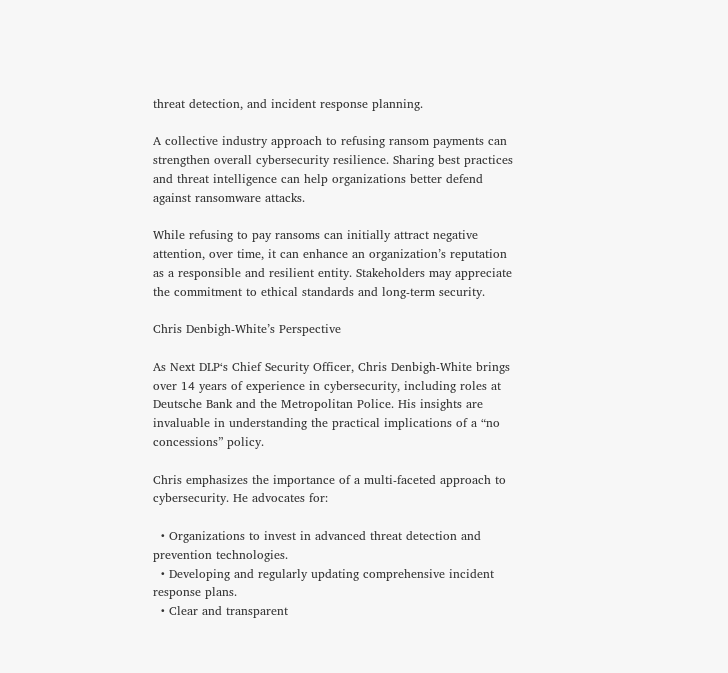threat detection, and incident response planning.

A collective industry approach to refusing ransom payments can strengthen overall cybersecurity resilience. Sharing best practices and threat intelligence can help organizations better defend against ransomware attacks.

While refusing to pay ransoms can initially attract negative attention, over time, it can enhance an organization’s reputation as a responsible and resilient entity. Stakeholders may appreciate the commitment to ethical standards and long-term security.

Chris Denbigh-White’s Perspective

As Next DLP‘s Chief Security Officer, Chris Denbigh-White brings over 14 years of experience in cybersecurity, including roles at Deutsche Bank and the Metropolitan Police. His insights are invaluable in understanding the practical implications of a “no concessions” policy.

Chris emphasizes the importance of a multi-faceted approach to cybersecurity. He advocates for:

  • Organizations to invest in advanced threat detection and prevention technologies.
  • Developing and regularly updating comprehensive incident response plans.
  • Clear and transparent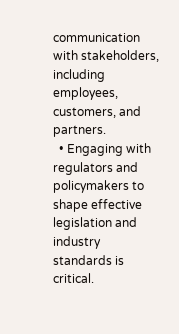communication with stakeholders, including employees, customers, and partners.
  • Engaging with regulators and policymakers to shape effective legislation and industry standards is critical.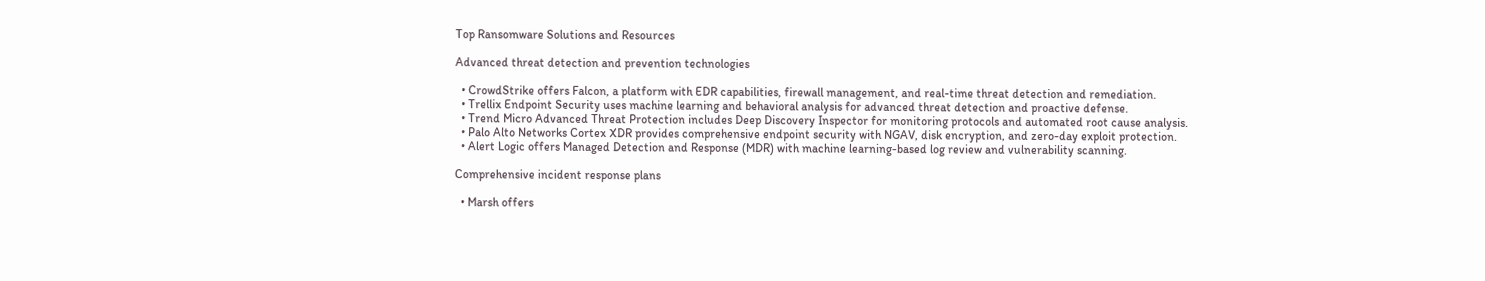Top Ransomware Solutions and Resources

Advanced threat detection and prevention technologies

  • CrowdStrike offers Falcon, a platform with EDR capabilities, firewall management, and real-time threat detection and remediation.
  • Trellix Endpoint Security uses machine learning and behavioral analysis for advanced threat detection and proactive defense.
  • Trend Micro Advanced Threat Protection includes Deep Discovery Inspector for monitoring protocols and automated root cause analysis.
  • Palo Alto Networks Cortex XDR provides comprehensive endpoint security with NGAV, disk encryption, and zero-day exploit protection.
  • Alert Logic offers Managed Detection and Response (MDR) with machine learning-based log review and vulnerability scanning.

Comprehensive incident response plans

  • Marsh offers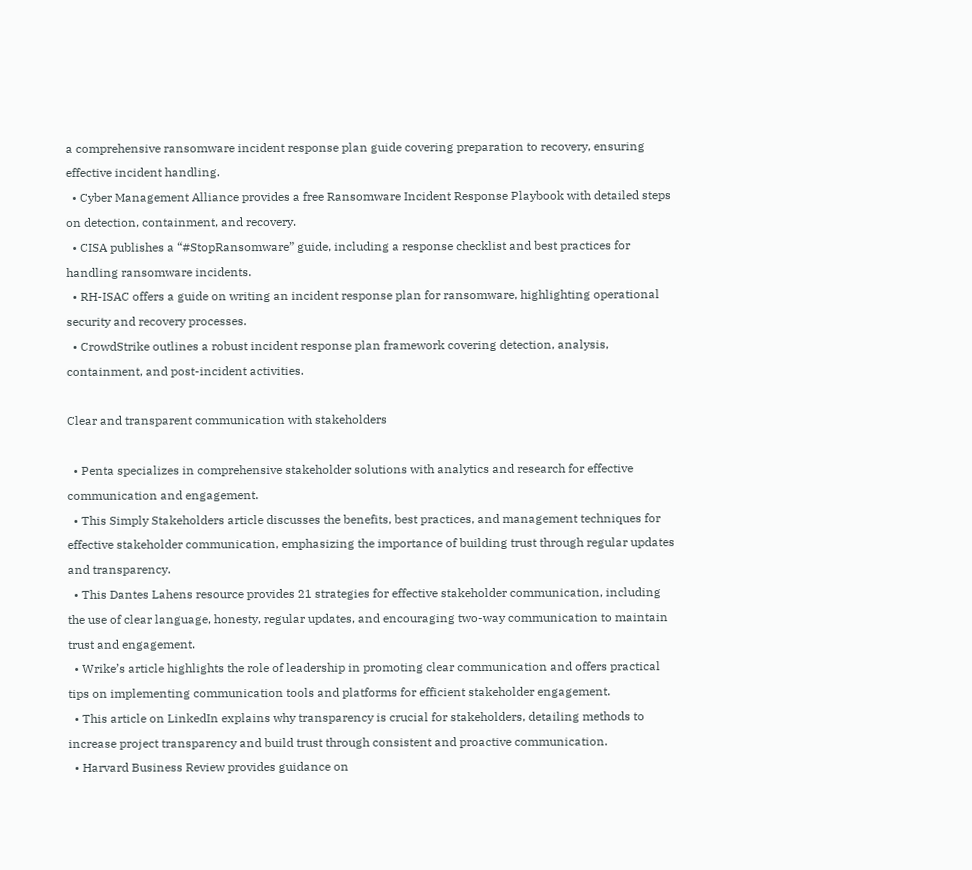a comprehensive ransomware incident response plan guide covering preparation to recovery, ensuring effective incident handling.
  • Cyber Management Alliance provides a free Ransomware Incident Response Playbook with detailed steps on detection, containment, and recovery.
  • CISA publishes a “#StopRansomware” guide, including a response checklist and best practices for handling ransomware incidents.
  • RH-ISAC offers a guide on writing an incident response plan for ransomware, highlighting operational security and recovery processes.
  • CrowdStrike outlines a robust incident response plan framework covering detection, analysis, containment, and post-incident activities.

Clear and transparent communication with stakeholders

  • Penta specializes in comprehensive stakeholder solutions with analytics and research for effective communication and engagement.
  • This Simply Stakeholders article discusses the benefits, best practices, and management techniques for effective stakeholder communication, emphasizing the importance of building trust through regular updates and transparency.
  • This Dantes Lahens resource provides 21 strategies for effective stakeholder communication, including the use of clear language, honesty, regular updates, and encouraging two-way communication to maintain trust and engagement.
  • Wrike’s article highlights the role of leadership in promoting clear communication and offers practical tips on implementing communication tools and platforms for efficient stakeholder engagement.
  • This article on LinkedIn explains why transparency is crucial for stakeholders, detailing methods to increase project transparency and build trust through consistent and proactive communication.
  • Harvard Business Review provides guidance on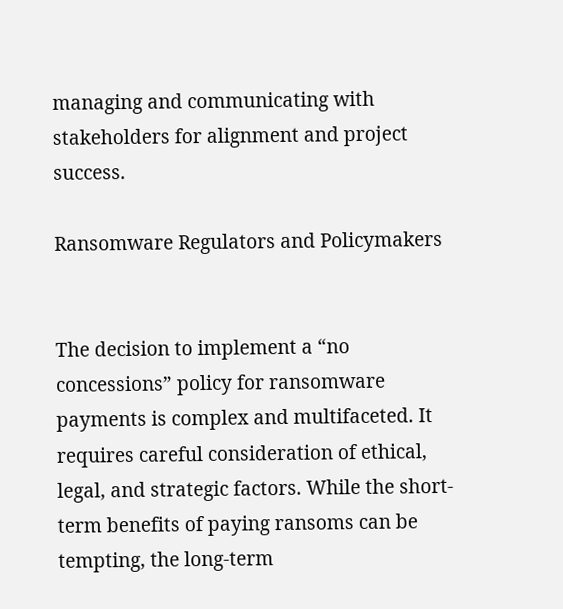managing and communicating with stakeholders for alignment and project success.

Ransomware Regulators and Policymakers


The decision to implement a “no concessions” policy for ransomware payments is complex and multifaceted. It requires careful consideration of ethical, legal, and strategic factors. While the short-term benefits of paying ransoms can be tempting, the long-term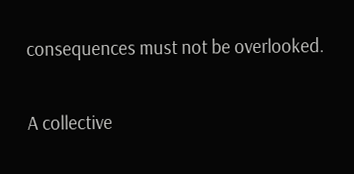consequences must not be overlooked.

A collective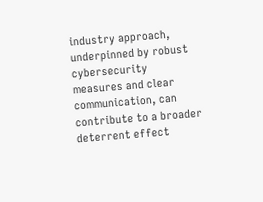industry approach, underpinned by robust cybersecurity measures and clear communication, can contribute to a broader deterrent effect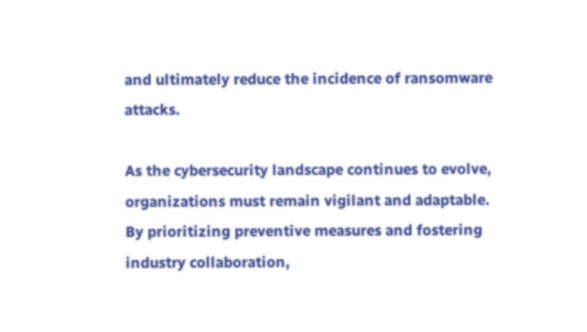and ultimately reduce the incidence of ransomware attacks.

As the cybersecurity landscape continues to evolve, organizations must remain vigilant and adaptable. By prioritizing preventive measures and fostering industry collaboration,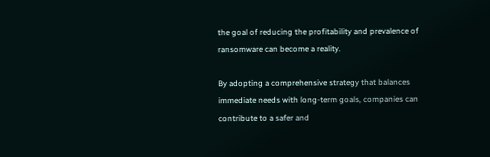the goal of reducing the profitability and prevalence of ransomware can become a reality.

By adopting a comprehensive strategy that balances immediate needs with long-term goals, companies can contribute to a safer and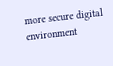more secure digital environment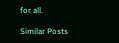for all.

Similar Posts